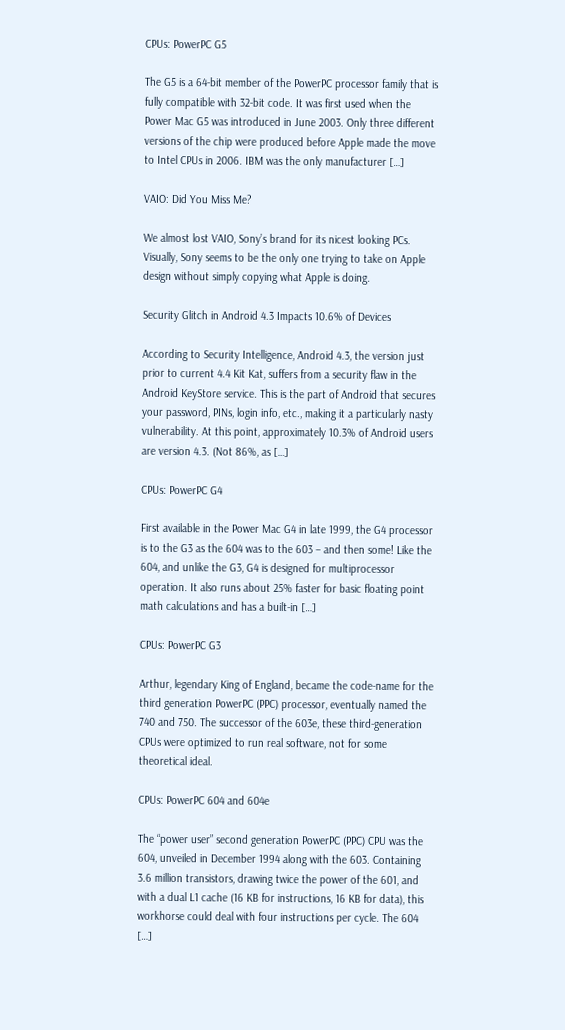CPUs: PowerPC G5

The G5 is a 64-bit member of the PowerPC processor family that is fully compatible with 32-bit code. It was first used when the Power Mac G5 was introduced in June 2003. Only three different versions of the chip were produced before Apple made the move to Intel CPUs in 2006. IBM was the only manufacturer […]

VAIO: Did You Miss Me?

We almost lost VAIO, Sony’s brand for its nicest looking PCs. Visually, Sony seems to be the only one trying to take on Apple design without simply copying what Apple is doing.

Security Glitch in Android 4.3 Impacts 10.6% of Devices

According to Security Intelligence, Android 4.3, the version just prior to current 4.4 Kit Kat, suffers from a security flaw in the Android KeyStore service. This is the part of Android that secures your password, PINs, login info, etc., making it a particularly nasty vulnerability. At this point, approximately 10.3% of Android users are version 4.3. (Not 86%, as […]

CPUs: PowerPC G4

First available in the Power Mac G4 in late 1999, the G4 processor is to the G3 as the 604 was to the 603 – and then some! Like the 604, and unlike the G3, G4 is designed for multiprocessor operation. It also runs about 25% faster for basic floating point math calculations and has a built-in […]

CPUs: PowerPC G3

Arthur, legendary King of England, became the code-name for the third generation PowerPC (PPC) processor, eventually named the 740 and 750. The successor of the 603e, these third-generation CPUs were optimized to run real software, not for some theoretical ideal.

CPUs: PowerPC 604 and 604e

The “power user” second generation PowerPC (PPC) CPU was the 604, unveiled in December 1994 along with the 603. Containing 3.6 million transistors, drawing twice the power of the 601, and with a dual L1 cache (16 KB for instructions, 16 KB for data), this workhorse could deal with four instructions per cycle. The 604 […]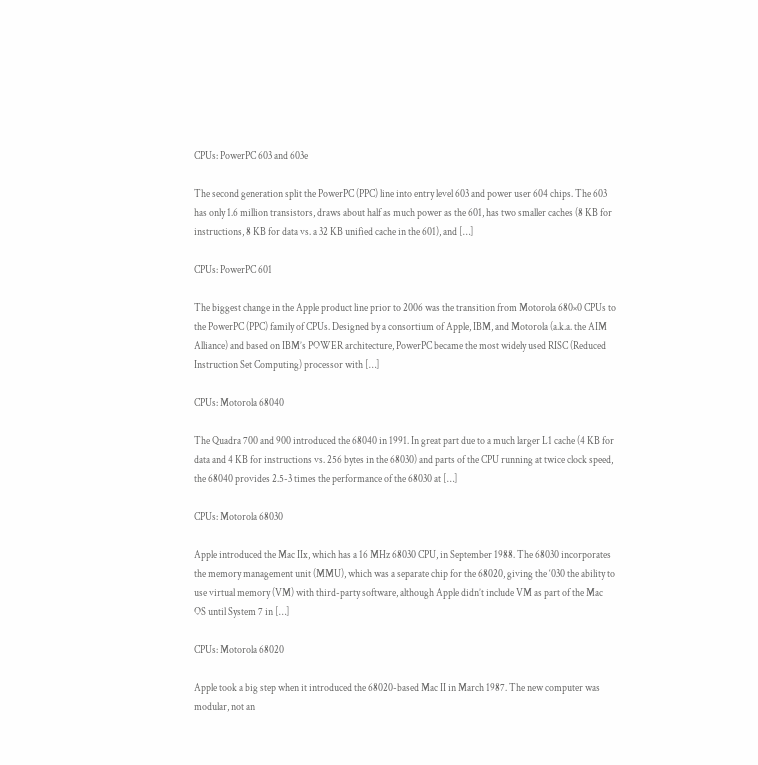CPUs: PowerPC 603 and 603e

The second generation split the PowerPC (PPC) line into entry level 603 and power user 604 chips. The 603 has only 1.6 million transistors, draws about half as much power as the 601, has two smaller caches (8 KB for instructions, 8 KB for data vs. a 32 KB unified cache in the 601), and […]

CPUs: PowerPC 601

The biggest change in the Apple product line prior to 2006 was the transition from Motorola 680×0 CPUs to the PowerPC (PPC) family of CPUs. Designed by a consortium of Apple, IBM, and Motorola (a.k.a. the AIM Alliance) and based on IBM’s POWER architecture, PowerPC became the most widely used RISC (Reduced Instruction Set Computing) processor with […]

CPUs: Motorola 68040

The Quadra 700 and 900 introduced the 68040 in 1991. In great part due to a much larger L1 cache (4 KB for data and 4 KB for instructions vs. 256 bytes in the 68030) and parts of the CPU running at twice clock speed, the 68040 provides 2.5-3 times the performance of the 68030 at […]

CPUs: Motorola 68030

Apple introduced the Mac IIx, which has a 16 MHz 68030 CPU, in September 1988. The 68030 incorporates the memory management unit (MMU), which was a separate chip for the 68020, giving the ‘030 the ability to use virtual memory (VM) with third-party software, although Apple didn’t include VM as part of the Mac OS until System 7 in […]

CPUs: Motorola 68020

Apple took a big step when it introduced the 68020-based Mac II in March 1987. The new computer was modular, not an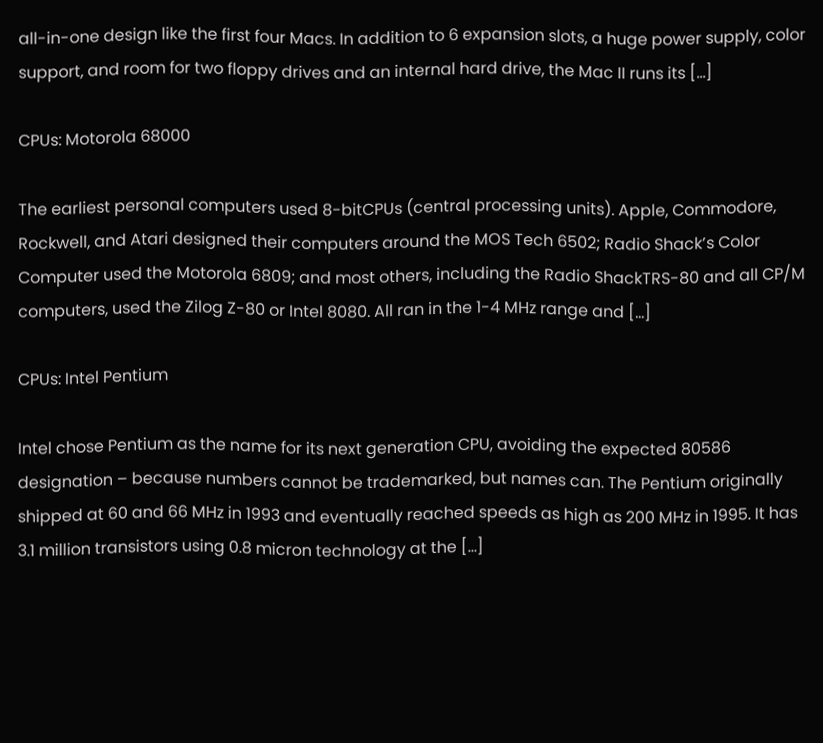all-in-one design like the first four Macs. In addition to 6 expansion slots, a huge power supply, color support, and room for two floppy drives and an internal hard drive, the Mac II runs its […]

CPUs: Motorola 68000

The earliest personal computers used 8-bitCPUs (central processing units). Apple, Commodore, Rockwell, and Atari designed their computers around the MOS Tech 6502; Radio Shack’s Color Computer used the Motorola 6809; and most others, including the Radio ShackTRS-80 and all CP/M computers, used the Zilog Z-80 or Intel 8080. All ran in the 1-4 MHz range and […]

CPUs: Intel Pentium

Intel chose Pentium as the name for its next generation CPU, avoiding the expected 80586 designation – because numbers cannot be trademarked, but names can. The Pentium originally shipped at 60 and 66 MHz in 1993 and eventually reached speeds as high as 200 MHz in 1995. It has 3.1 million transistors using 0.8 micron technology at the […]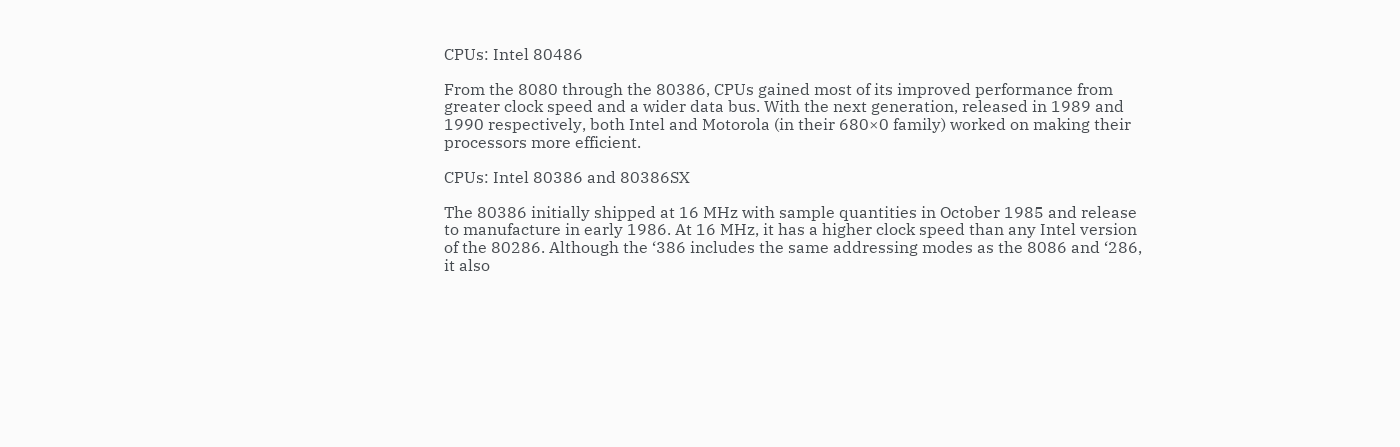CPUs: Intel 80486

From the 8080 through the 80386, CPUs gained most of its improved performance from greater clock speed and a wider data bus. With the next generation, released in 1989 and 1990 respectively, both Intel and Motorola (in their 680×0 family) worked on making their processors more efficient.

CPUs: Intel 80386 and 80386SX

The 80386 initially shipped at 16 MHz with sample quantities in October 1985 and release to manufacture in early 1986. At 16 MHz, it has a higher clock speed than any Intel version of the 80286. Although the ‘386 includes the same addressing modes as the 8086 and ‘286, it also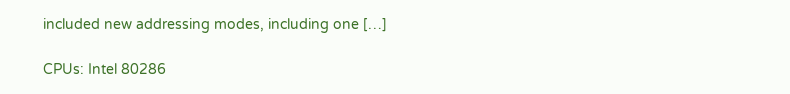included new addressing modes, including one […]

CPUs: Intel 80286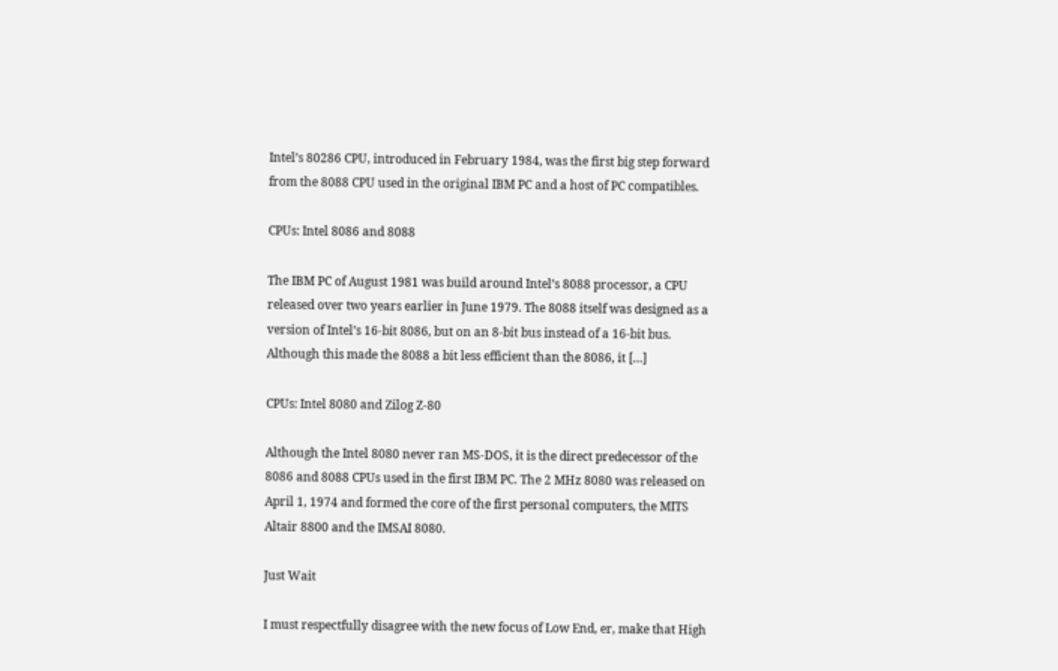Intel’s 80286 CPU, introduced in February 1984, was the first big step forward from the 8088 CPU used in the original IBM PC and a host of PC compatibles.

CPUs: Intel 8086 and 8088

The IBM PC of August 1981 was build around Intel’s 8088 processor, a CPU released over two years earlier in June 1979. The 8088 itself was designed as a version of Intel’s 16-bit 8086, but on an 8-bit bus instead of a 16-bit bus. Although this made the 8088 a bit less efficient than the 8086, it […]

CPUs: Intel 8080 and Zilog Z-80

Although the Intel 8080 never ran MS-DOS, it is the direct predecessor of the 8086 and 8088 CPUs used in the first IBM PC. The 2 MHz 8080 was released on April 1, 1974 and formed the core of the first personal computers, the MITS Altair 8800 and the IMSAI 8080.

Just Wait

I must respectfully disagree with the new focus of Low End, er, make that High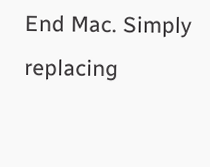End Mac. Simply replacing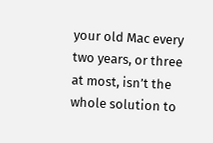your old Mac every two years, or three at most, isn’t the whole solution to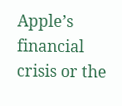Apple’s financial crisis or the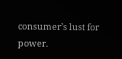consumer’s lust for power.